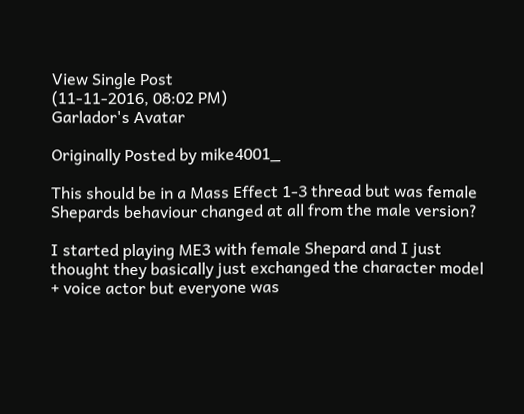View Single Post
(11-11-2016, 08:02 PM)
Garlador's Avatar

Originally Posted by mike4001_

This should be in a Mass Effect 1-3 thread but was female Shepards behaviour changed at all from the male version?

I started playing ME3 with female Shepard and I just thought they basically just exchanged the character model + voice actor but everyone was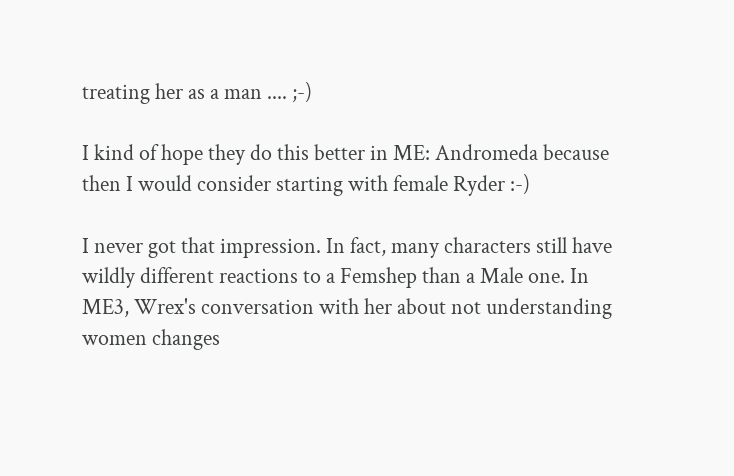treating her as a man .... ;-)

I kind of hope they do this better in ME: Andromeda because then I would consider starting with female Ryder :-)

I never got that impression. In fact, many characters still have wildly different reactions to a Femshep than a Male one. In ME3, Wrex's conversation with her about not understanding women changes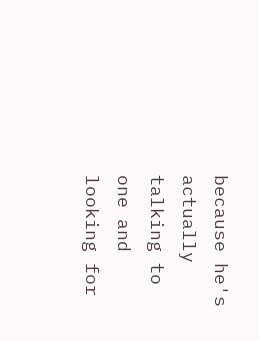because he's actually talking to one and looking for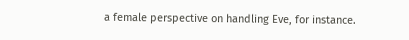a female perspective on handling Eve, for instance.